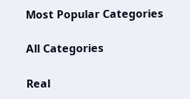Most Popular Categories

All Categories

Real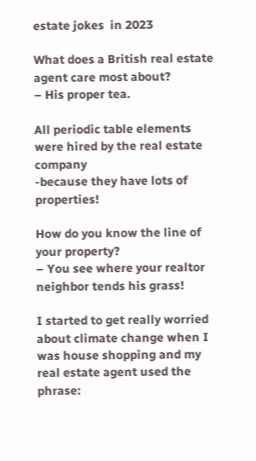estate jokes  in 2023

What does a British real estate agent care most about?
– His proper tea.

All periodic table elements were hired by the real estate company
-because they have lots of properties!

How do you know the line of your property?
– You see where your realtor neighbor tends his grass!

I started to get really worried about climate change when I was house shopping and my real estate agent used the phrase: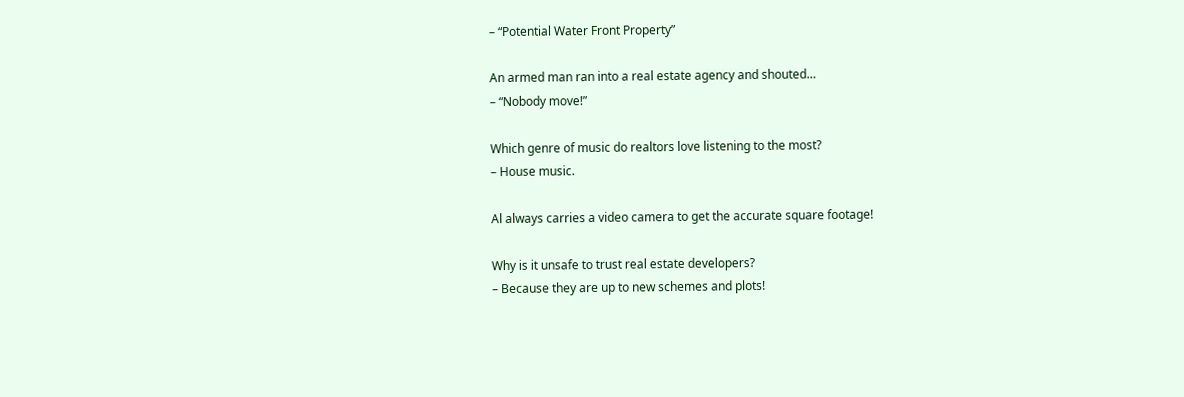– “Potential Water Front Property”

An armed man ran into a real estate agency and shouted…
– “Nobody move!”

Which genre of music do realtors love listening to the most?
– House music.

Al always carries a video camera to get the accurate square footage!

Why is it unsafe to trust real estate developers?
– Because they are up to new schemes and plots!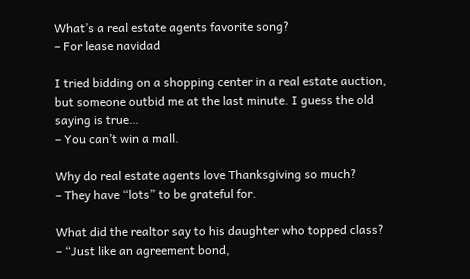What’s a real estate agents favorite song?
– For lease navidad

I tried bidding on a shopping center in a real estate auction, but someone outbid me at the last minute. I guess the old saying is true…
– You can’t win a mall.

Why do real estate agents love Thanksgiving so much?
– They have “lots” to be grateful for.

What did the realtor say to his daughter who topped class?
– “Just like an agreement bond,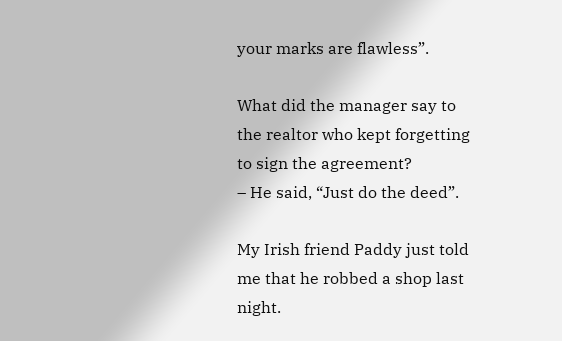your marks are flawless”.

What did the manager say to the realtor who kept forgetting to sign the agreement?
– He said, “Just do the deed”.

My Irish friend Paddy just told me that he robbed a shop last night.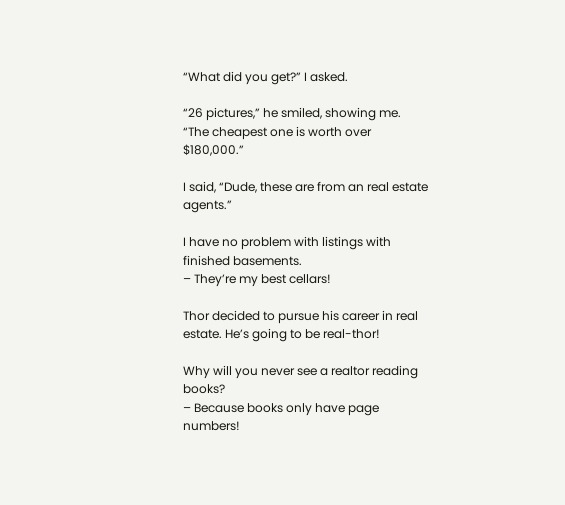“What did you get?” I asked.

“26 pictures,” he smiled, showing me. “The cheapest one is worth over $180,000.”

I said, “Dude, these are from an real estate agents.”

I have no problem with listings with finished basements.
– They’re my best cellars!

Thor decided to pursue his career in real estate. He’s going to be real-thor!

Why will you never see a realtor reading books?
– Because books only have page numbers!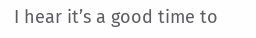I hear it’s a good time to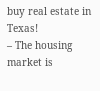buy real estate in Texas!
– The housing market is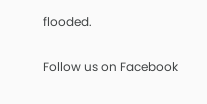flooded.

Follow us on Facebook